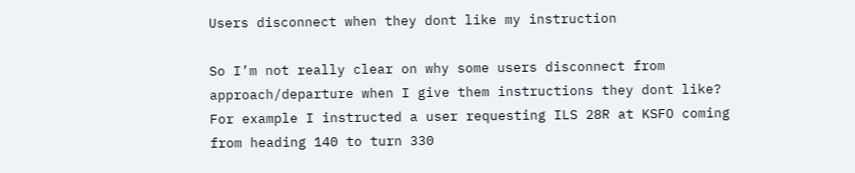Users disconnect when they dont like my instruction

So I’m not really clear on why some users disconnect from approach/departure when I give them instructions they dont like? For example I instructed a user requesting ILS 28R at KSFO coming from heading 140 to turn 330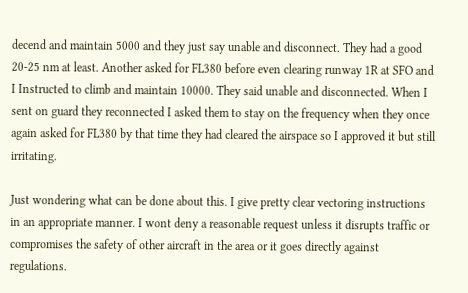decend and maintain 5000 and they just say unable and disconnect. They had a good 20-25 nm at least. Another asked for FL380 before even clearing runway 1R at SFO and I Instructed to climb and maintain 10000. They said unable and disconnected. When I sent on guard they reconnected I asked them to stay on the frequency when they once again asked for FL380 by that time they had cleared the airspace so I approved it but still irritating.

Just wondering what can be done about this. I give pretty clear vectoring instructions in an appropriate manner. I wont deny a reasonable request unless it disrupts traffic or compromises the safety of other aircraft in the area or it goes directly against regulations.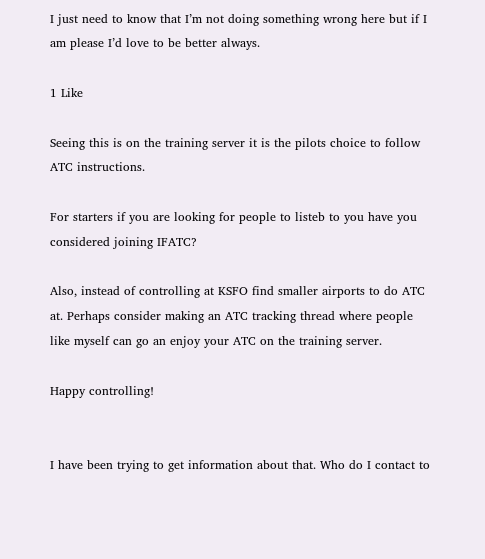I just need to know that I’m not doing something wrong here but if I am please I’d love to be better always.

1 Like

Seeing this is on the training server it is the pilots choice to follow ATC instructions.

For starters if you are looking for people to listeb to you have you considered joining IFATC?

Also, instead of controlling at KSFO find smaller airports to do ATC at. Perhaps consider making an ATC tracking thread where people like myself can go an enjoy your ATC on the training server.

Happy controlling!


I have been trying to get information about that. Who do I contact to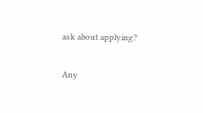ask about applying?

Any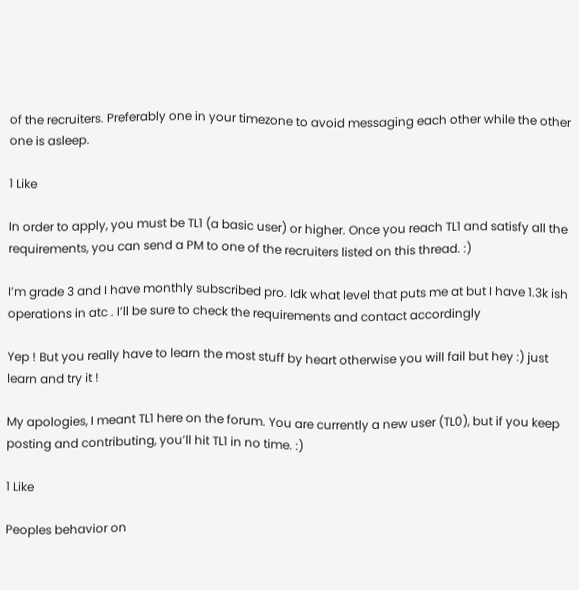of the recruiters. Preferably one in your timezone to avoid messaging each other while the other one is asleep.

1 Like

In order to apply, you must be TL1 (a basic user) or higher. Once you reach TL1 and satisfy all the requirements, you can send a PM to one of the recruiters listed on this thread. :)

I’m grade 3 and I have monthly subscribed pro. Idk what level that puts me at but I have 1.3k ish operations in atc . I’ll be sure to check the requirements and contact accordingly

Yep ! But you really have to learn the most stuff by heart otherwise you will fail but hey :) just learn and try it !

My apologies, I meant TL1 here on the forum. You are currently a new user (TL0), but if you keep posting and contributing, you’ll hit TL1 in no time. :)

1 Like

Peoples behavior on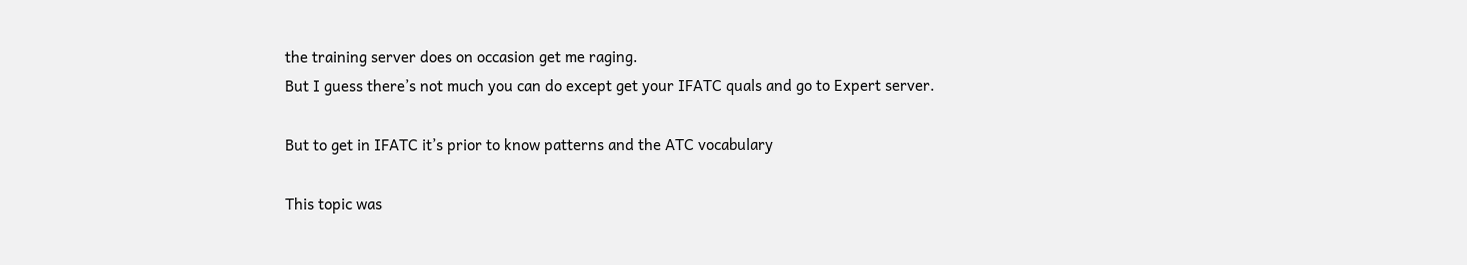the training server does on occasion get me raging.
But I guess there’s not much you can do except get your IFATC quals and go to Expert server.

But to get in IFATC it’s prior to know patterns and the ATC vocabulary

This topic was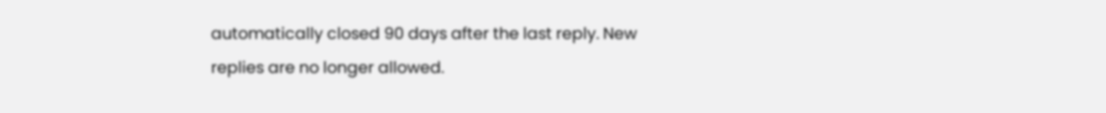automatically closed 90 days after the last reply. New replies are no longer allowed.